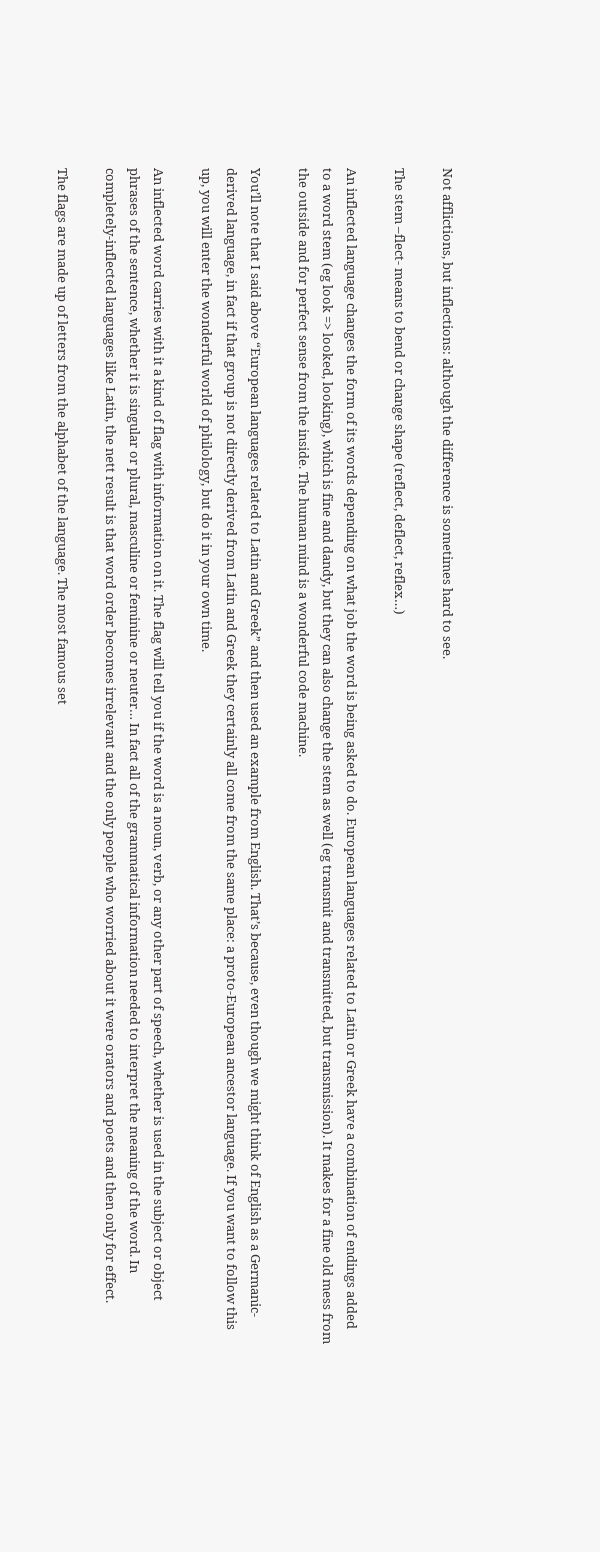Not afflictions, but inflections: although the difference is sometimes hard to see.

The stem –flect- means to bend or change shape (reflect, deflect, reflex…)

An inflected language changes the form of its words depending on what job the word is being asked to do. European languages related to Latin or Greek have a combination of endings added to a word stem (eg look => looked, looking), which is fine and dandy, but they can also change the stem as well (eg transmit and transmitted, but transmission). It makes for a fine old mess from the outside and for perfect sense from the inside. The human mind is a wonderful code machine.

You’ll note that I said above “European languages related to Latin and Greek” and then used an example from English. That’s because, even though we might think of English as a Germanic-derived language, in fact if that group is not directly derived from Latin and Greek they certainly all come from the same place: a proto-European ancestor language. If you want to follow this up, you will enter the wonderful world of philology, but do it in your own time.

An inflected word carries with it a kind of flag with information on it. The flag will tell you if the word is a noun, verb, or any other part of speech, whether is used in the subject or object phrases of the sentence, whether it is singular or plural, masculine or feminine or neuter… In fact all of the grammatical information needed to interpret the meaning of the word. In completely-inflected languages like Latin, the nett result is that word order becomes irrelevant and the only people who worried about it were orators and poets and then only for effect.

The flags are made up of letters from the alphabet of the language. The most famous set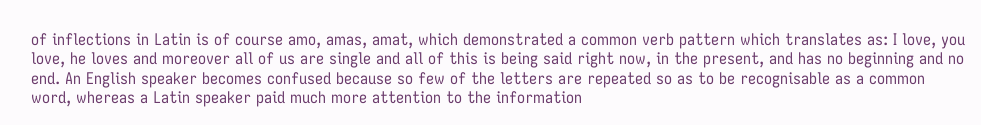of inflections in Latin is of course amo, amas, amat, which demonstrated a common verb pattern which translates as: I love, you love, he loves and moreover all of us are single and all of this is being said right now, in the present, and has no beginning and no end. An English speaker becomes confused because so few of the letters are repeated so as to be recognisable as a common word, whereas a Latin speaker paid much more attention to the information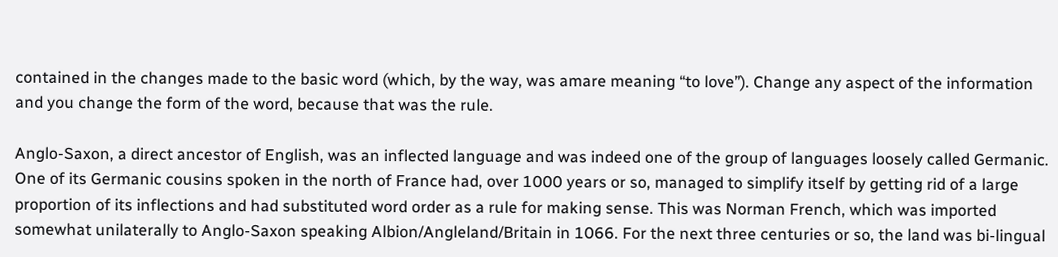contained in the changes made to the basic word (which, by the way, was amare meaning “to love”). Change any aspect of the information and you change the form of the word, because that was the rule.

Anglo-Saxon, a direct ancestor of English, was an inflected language and was indeed one of the group of languages loosely called Germanic. One of its Germanic cousins spoken in the north of France had, over 1000 years or so, managed to simplify itself by getting rid of a large proportion of its inflections and had substituted word order as a rule for making sense. This was Norman French, which was imported somewhat unilaterally to Anglo-Saxon speaking Albion/Angleland/Britain in 1066. For the next three centuries or so, the land was bi-lingual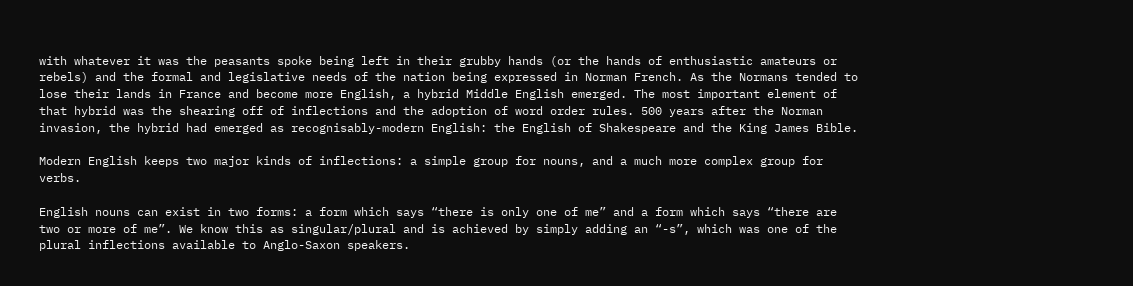with whatever it was the peasants spoke being left in their grubby hands (or the hands of enthusiastic amateurs or rebels) and the formal and legislative needs of the nation being expressed in Norman French. As the Normans tended to lose their lands in France and become more English, a hybrid Middle English emerged. The most important element of that hybrid was the shearing off of inflections and the adoption of word order rules. 500 years after the Norman invasion, the hybrid had emerged as recognisably-modern English: the English of Shakespeare and the King James Bible.

Modern English keeps two major kinds of inflections: a simple group for nouns, and a much more complex group for verbs.

English nouns can exist in two forms: a form which says “there is only one of me” and a form which says “there are two or more of me”. We know this as singular/plural and is achieved by simply adding an “-s”, which was one of the plural inflections available to Anglo-Saxon speakers.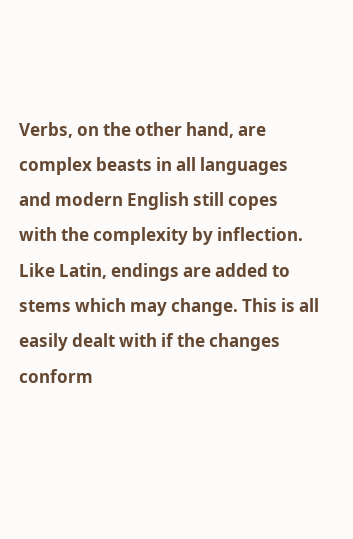Verbs, on the other hand, are complex beasts in all languages and modern English still copes with the complexity by inflection. Like Latin, endings are added to stems which may change. This is all easily dealt with if the changes conform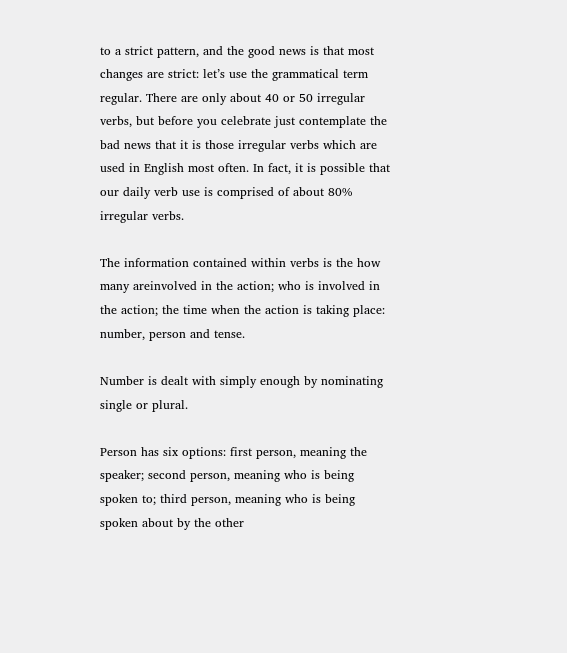to a strict pattern, and the good news is that most changes are strict: let’s use the grammatical term regular. There are only about 40 or 50 irregular verbs, but before you celebrate just contemplate the bad news that it is those irregular verbs which are used in English most often. In fact, it is possible that our daily verb use is comprised of about 80% irregular verbs.

The information contained within verbs is the how many areinvolved in the action; who is involved in the action; the time when the action is taking place: number, person and tense.

Number is dealt with simply enough by nominating single or plural.

Person has six options: first person, meaning the speaker; second person, meaning who is being spoken to; third person, meaning who is being spoken about by the other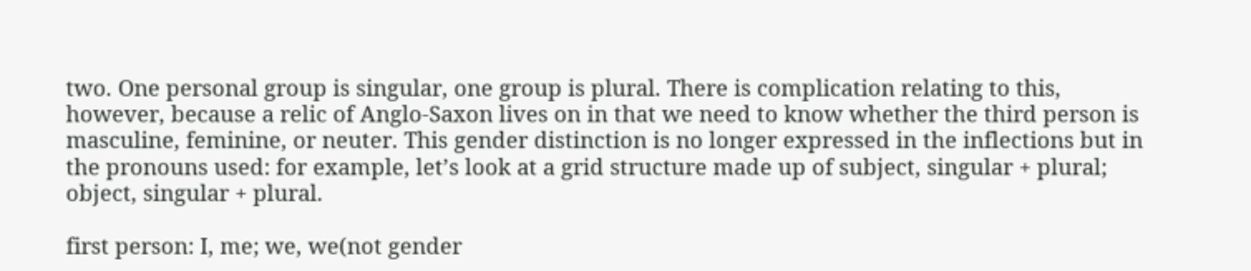two. One personal group is singular, one group is plural. There is complication relating to this, however, because a relic of Anglo-Saxon lives on in that we need to know whether the third person is masculine, feminine, or neuter. This gender distinction is no longer expressed in the inflections but in the pronouns used: for example, let’s look at a grid structure made up of subject, singular + plural; object, singular + plural.

first person: I, me; we, we(not gender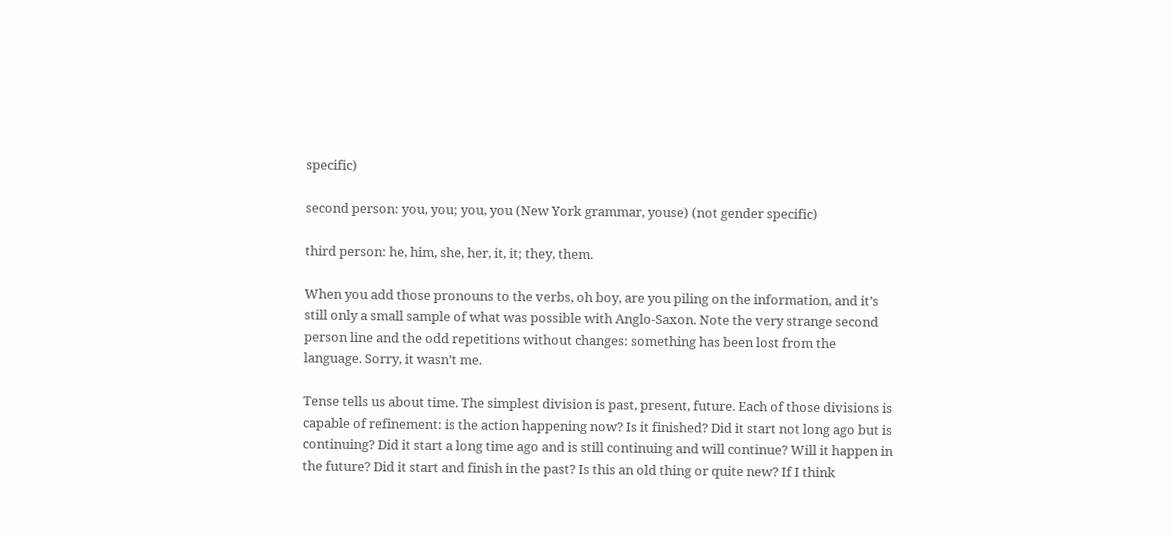specific)

second person: you, you; you, you (New York grammar, youse) (not gender specific)

third person: he, him, she, her, it, it; they, them.

When you add those pronouns to the verbs, oh boy, are you piling on the information, and it’s still only a small sample of what was possible with Anglo-Saxon. Note the very strange second person line and the odd repetitions without changes: something has been lost from the language. Sorry, it wasn’t me.

Tense tells us about time. The simplest division is past, present, future. Each of those divisions is capable of refinement: is the action happening now? Is it finished? Did it start not long ago but is continuing? Did it start a long time ago and is still continuing and will continue? Will it happen in the future? Did it start and finish in the past? Is this an old thing or quite new? If I think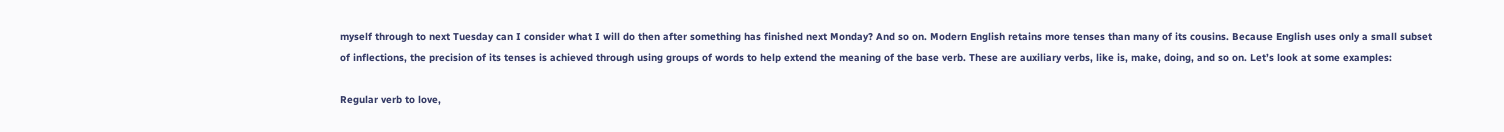myself through to next Tuesday can I consider what I will do then after something has finished next Monday? And so on. Modern English retains more tenses than many of its cousins. Because English uses only a small subset of inflections, the precision of its tenses is achieved through using groups of words to help extend the meaning of the base verb. These are auxiliary verbs, like is, make, doing, and so on. Let’s look at some examples:

Regular verb to love,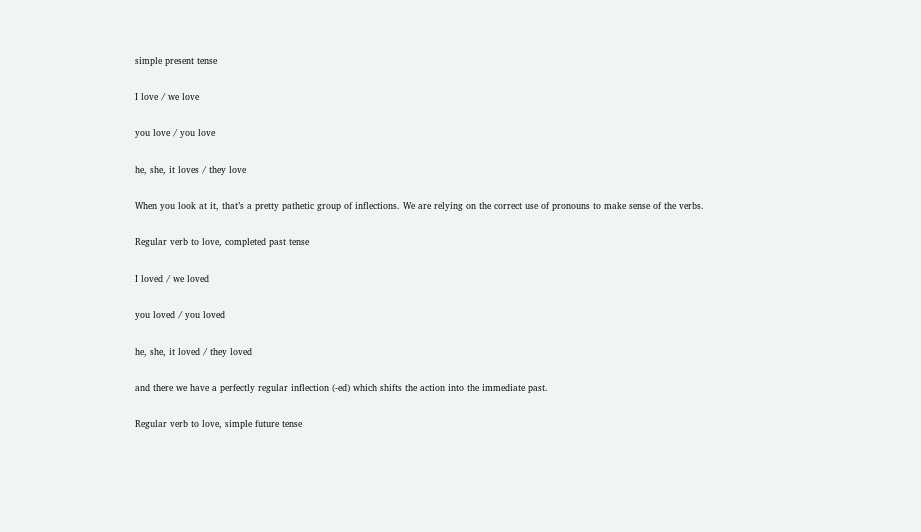simple present tense

I love / we love

you love / you love

he, she, it loves / they love

When you look at it, that’s a pretty pathetic group of inflections. We are relying on the correct use of pronouns to make sense of the verbs.

Regular verb to love, completed past tense

I loved / we loved

you loved / you loved

he, she, it loved / they loved

and there we have a perfectly regular inflection (-ed) which shifts the action into the immediate past.

Regular verb to love, simple future tense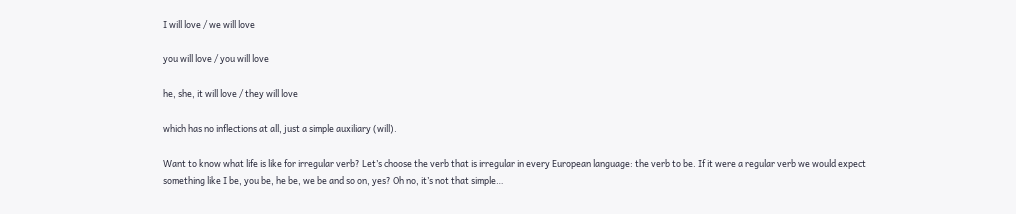I will love / we will love

you will love / you will love

he, she, it will love / they will love

which has no inflections at all, just a simple auxiliary (will).

Want to know what life is like for irregular verb? Let’s choose the verb that is irregular in every European language: the verb to be. If it were a regular verb we would expect something like I be, you be, he be, we be and so on, yes? Oh no, it’s not that simple…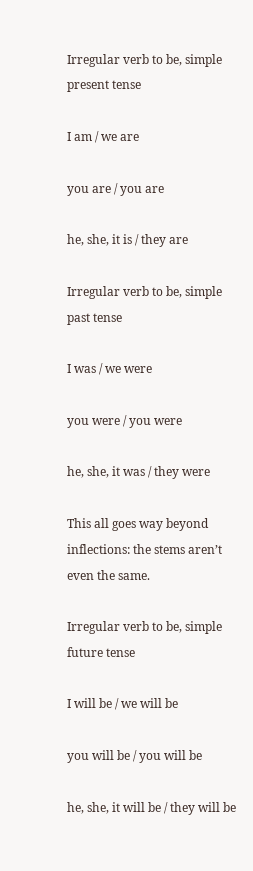Irregular verb to be, simple present tense

I am / we are

you are / you are

he, she, it is / they are

Irregular verb to be, simple past tense

I was / we were

you were / you were

he, she, it was / they were

This all goes way beyond inflections: the stems aren’t even the same.

Irregular verb to be, simple future tense

I will be / we will be

you will be / you will be

he, she, it will be / they will be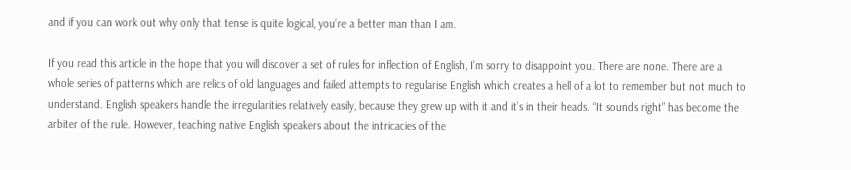and if you can work out why only that tense is quite logical, you’re a better man than I am.

If you read this article in the hope that you will discover a set of rules for inflection of English, I’m sorry to disappoint you. There are none. There are a whole series of patterns which are relics of old languages and failed attempts to regularise English which creates a hell of a lot to remember but not much to understand. English speakers handle the irregularities relatively easily, because they grew up with it and it’s in their heads. “It sounds right” has become the arbiter of the rule. However, teaching native English speakers about the intricacies of the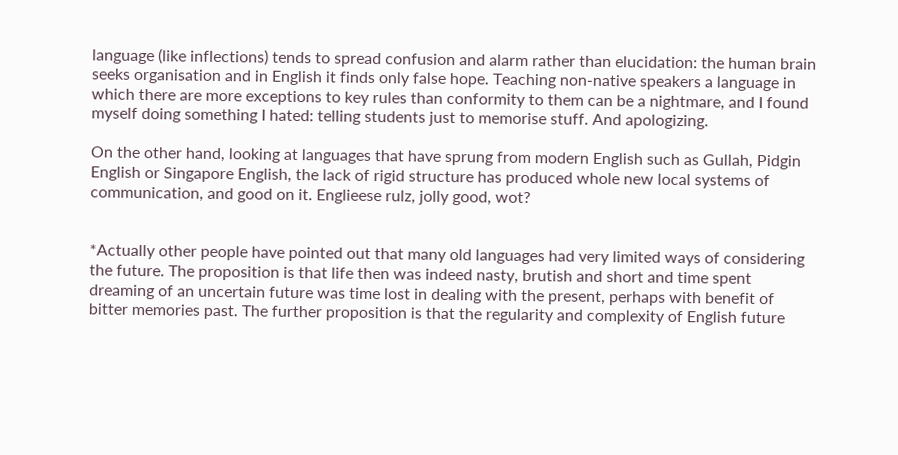language (like inflections) tends to spread confusion and alarm rather than elucidation: the human brain seeks organisation and in English it finds only false hope. Teaching non-native speakers a language in which there are more exceptions to key rules than conformity to them can be a nightmare, and I found myself doing something I hated: telling students just to memorise stuff. And apologizing.

On the other hand, looking at languages that have sprung from modern English such as Gullah, Pidgin English or Singapore English, the lack of rigid structure has produced whole new local systems of communication, and good on it. Englieese rulz, jolly good, wot?


*Actually other people have pointed out that many old languages had very limited ways of considering the future. The proposition is that life then was indeed nasty, brutish and short and time spent dreaming of an uncertain future was time lost in dealing with the present, perhaps with benefit of bitter memories past. The further proposition is that the regularity and complexity of English future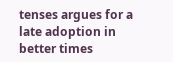tenses argues for a late adoption in better times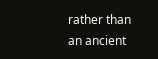rather than an ancient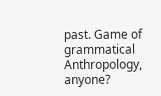past. Game of grammatical Anthropology, anyone?